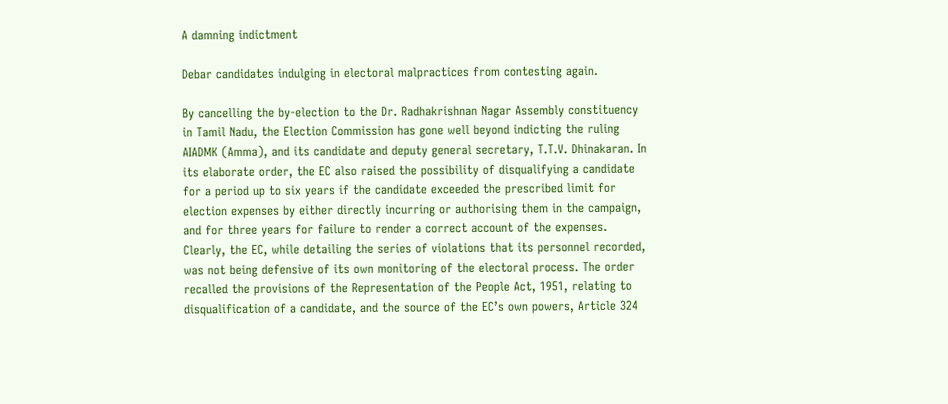A damning indictment

Debar candidates indulging in electoral malpractices from contesting again.

By cancelling the by-election to the Dr. Radhakrishnan Nagar Assembly constituency in Tamil Nadu, the Election Commission has gone well beyond indicting the ruling AIADMK (Amma), and its candidate and deputy general secretary, T.T.V. Dhinakaran. In its elaborate order, the EC also raised the possibility of disqualifying a candidate for a period up to six years if the candidate exceeded the prescribed limit for election expenses by either directly incurring or authorising them in the campaign, and for three years for failure to render a correct account of the expenses. Clearly, the EC, while detailing the series of violations that its personnel recorded, was not being defensive of its own monitoring of the electoral process. The order recalled the provisions of the Representation of the People Act, 1951, relating to disqualification of a candidate, and the source of the EC’s own powers, Article 324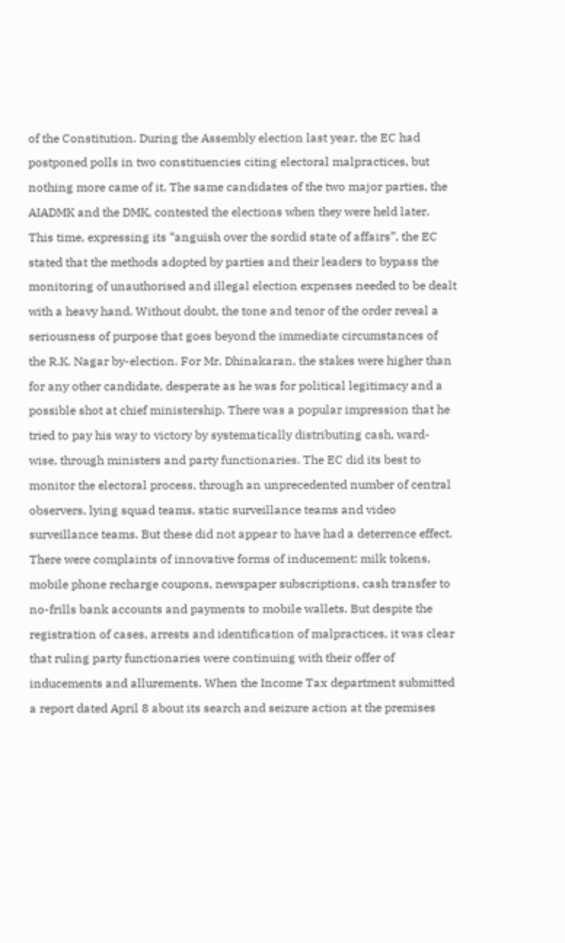of the Constitution. During the Assembly election last year, the EC had postponed polls in two constituencies citing electoral malpractices, but nothing more came of it. The same candidates of the two major parties, the AIADMK and the DMK, contested the elections when they were held later. This time, expressing its “anguish over the sordid state of affairs”, the EC stated that the methods adopted by parties and their leaders to bypass the monitoring of unauthorised and illegal election expenses needed to be dealt with a heavy hand. Without doubt, the tone and tenor of the order reveal a seriousness of purpose that goes beyond the immediate circumstances of the R.K. Nagar by-election. For Mr. Dhinakaran, the stakes were higher than for any other candidate, desperate as he was for political legitimacy and a possible shot at chief ministership. There was a popular impression that he tried to pay his way to victory by systematically distributing cash, ward-wise, through ministers and party functionaries. The EC did its best to monitor the electoral process, through an unprecedented number of central observers, lying squad teams, static surveillance teams and video surveillance teams. But these did not appear to have had a deterrence effect. There were complaints of innovative forms of inducement: milk tokens, mobile phone recharge coupons, newspaper subscriptions, cash transfer to no-frills bank accounts and payments to mobile wallets. But despite the registration of cases, arrests and identification of malpractices, it was clear that ruling party functionaries were continuing with their offer of inducements and allurements. When the Income Tax department submitted a report dated April 8 about its search and seizure action at the premises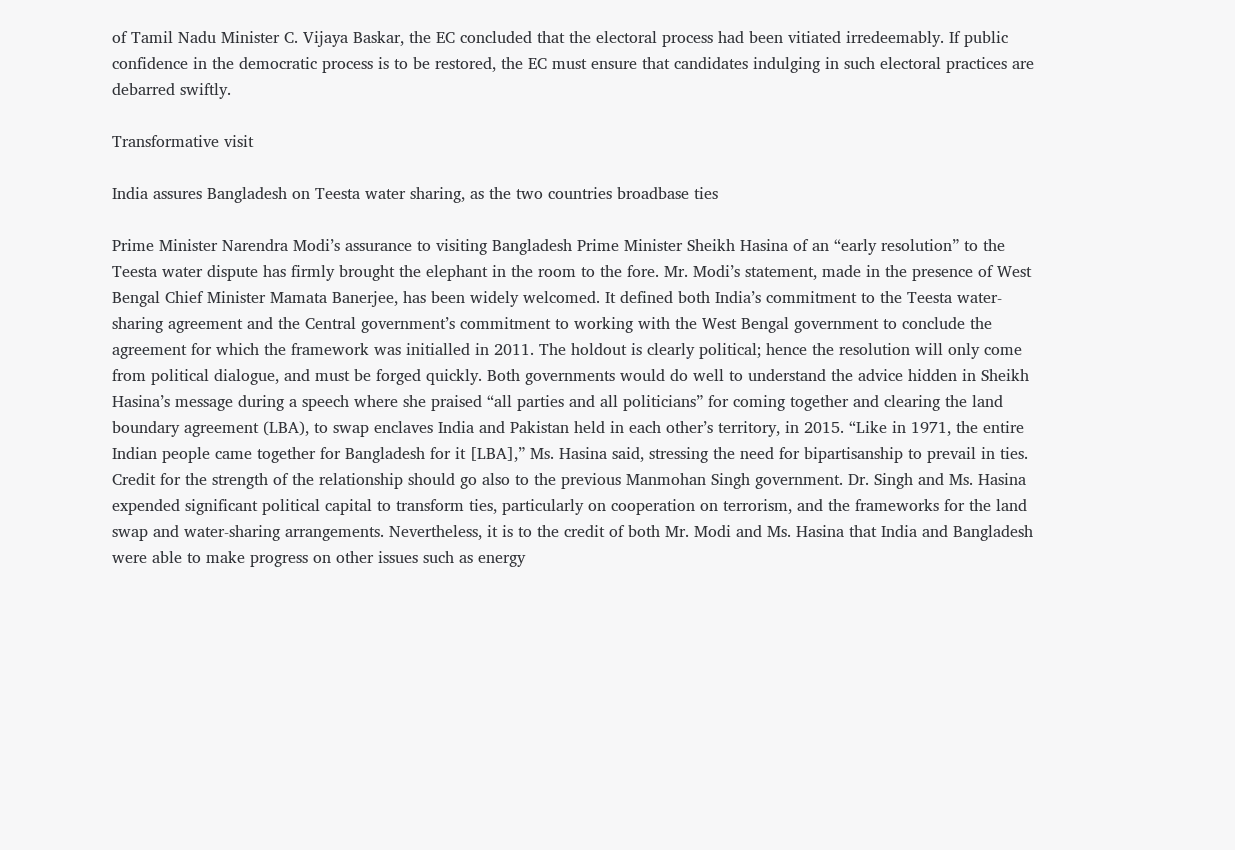of Tamil Nadu Minister C. Vijaya Baskar, the EC concluded that the electoral process had been vitiated irredeemably. If public confidence in the democratic process is to be restored, the EC must ensure that candidates indulging in such electoral practices are debarred swiftly.

Transformative visit

India assures Bangladesh on Teesta water sharing, as the two countries broadbase ties

Prime Minister Narendra Modi’s assurance to visiting Bangladesh Prime Minister Sheikh Hasina of an “early resolution” to the Teesta water dispute has firmly brought the elephant in the room to the fore. Mr. Modi’s statement, made in the presence of West Bengal Chief Minister Mamata Banerjee, has been widely welcomed. It defined both India’s commitment to the Teesta water-sharing agreement and the Central government’s commitment to working with the West Bengal government to conclude the agreement for which the framework was initialled in 2011. The holdout is clearly political; hence the resolution will only come from political dialogue, and must be forged quickly. Both governments would do well to understand the advice hidden in Sheikh Hasina’s message during a speech where she praised “all parties and all politicians” for coming together and clearing the land boundary agreement (LBA), to swap enclaves India and Pakistan held in each other’s territory, in 2015. “Like in 1971, the entire Indian people came together for Bangladesh for it [LBA],” Ms. Hasina said, stressing the need for bipartisanship to prevail in ties. Credit for the strength of the relationship should go also to the previous Manmohan Singh government. Dr. Singh and Ms. Hasina expended significant political capital to transform ties, particularly on cooperation on terrorism, and the frameworks for the land swap and water-sharing arrangements. Nevertheless, it is to the credit of both Mr. Modi and Ms. Hasina that India and Bangladesh were able to make progress on other issues such as energy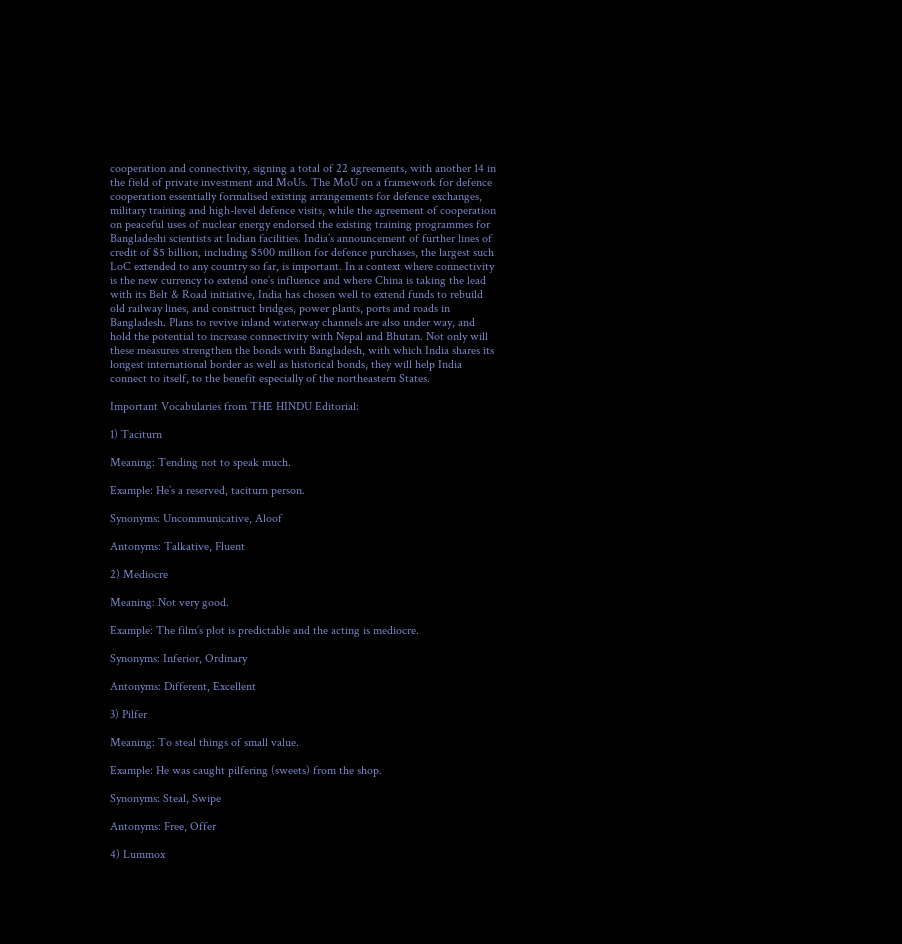cooperation and connectivity, signing a total of 22 agreements, with another 14 in the field of private investment and MoUs. The MoU on a framework for defence cooperation essentially formalised existing arrangements for defence exchanges, military training and high-level defence visits, while the agreement of cooperation on peaceful uses of nuclear energy endorsed the existing training programmes for Bangladeshi scientists at Indian facilities. India’s announcement of further lines of credit of $5 billion, including $500 million for defence purchases, the largest such LoC extended to any country so far, is important. In a context where connectivity is the new currency to extend one’s influence and where China is taking the lead with its Belt & Road initiative, India has chosen well to extend funds to rebuild old railway lines, and construct bridges, power plants, ports and roads in Bangladesh. Plans to revive inland waterway channels are also under way, and hold the potential to increase connectivity with Nepal and Bhutan. Not only will these measures strengthen the bonds with Bangladesh, with which India shares its longest international border as well as historical bonds, they will help India connect to itself, to the benefit especially of the northeastern States.

Important Vocabularies from THE HINDU Editorial:

1) Taciturn

Meaning: Tending not to speak much.

Example: He’s a reserved, taciturn person.

Synonyms: Uncommunicative, Aloof

Antonyms: Talkative, Fluent

2) Mediocre

Meaning: Not very good.

Example: The film’s plot is predictable and the acting is mediocre.

Synonyms: Inferior, Ordinary

Antonyms: Different, Excellent

3) Pilfer

Meaning: To steal things of small value.

Example: He was caught pilfering (sweets) from the shop.

Synonyms: Steal, Swipe

Antonyms: Free, Offer

4) Lummox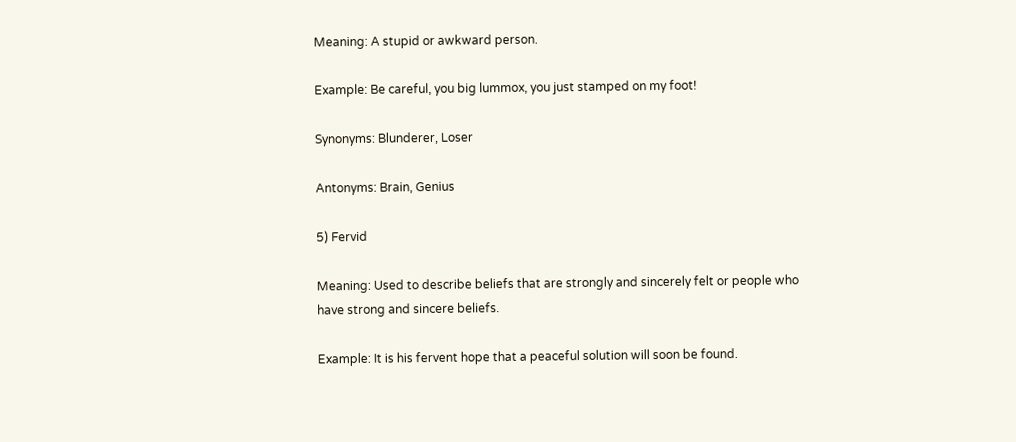Meaning: A stupid or awkward person.

Example: Be careful, you big lummox, you just stamped on my foot!

Synonyms: Blunderer, Loser

Antonyms: Brain, Genius

5) Fervid

Meaning: Used to describe beliefs that are strongly and sincerely felt or people who have strong and sincere beliefs.

Example: It is his fervent hope that a peaceful solution will soon be found.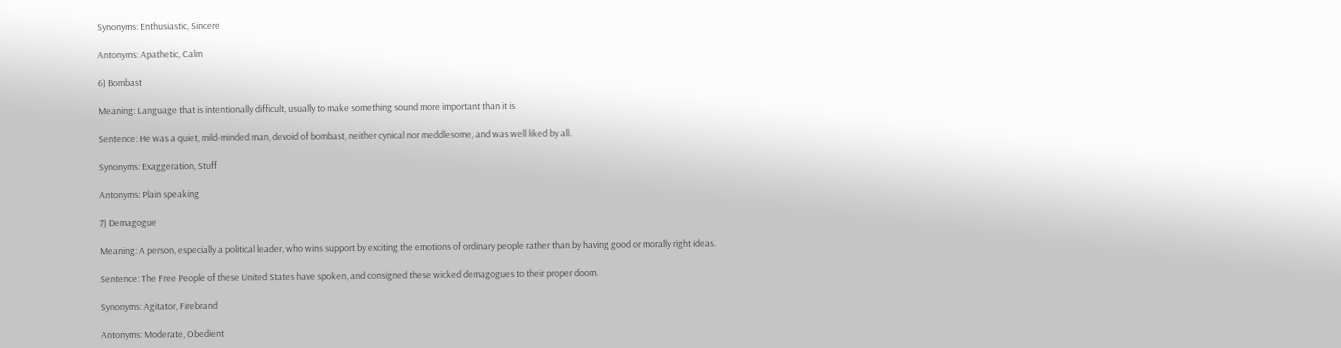Synonyms: Enthusiastic, Sincere

Antonyms: Apathetic, Calm

6) Bombast

Meaning: Language that is intentionally difficult, usually to make something sound more important than it is

Sentence: He was a quiet, mild-minded man, devoid of bombast, neither cynical nor meddlesome, and was well liked by all.

Synonyms: Exaggeration, Stuff

Antonyms: Plain speaking

7) Demagogue

Meaning: A person, especially a political leader, who wins support by exciting the emotions of ordinary people rather than by having good or morally right ideas.

Sentence: The Free People of these United States have spoken, and consigned these wicked demagogues to their proper doom.

Synonyms: Agitator, Firebrand

Antonyms: Moderate, Obedient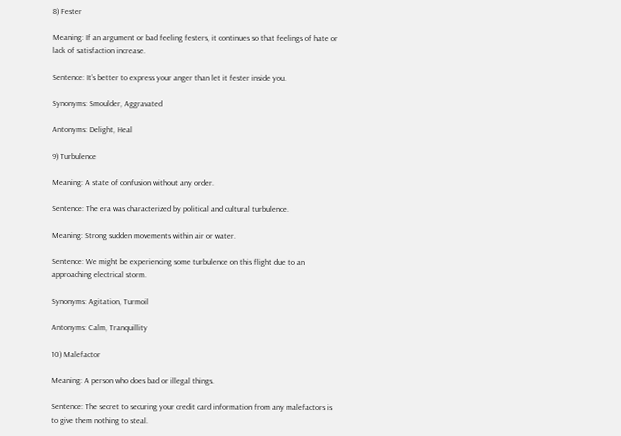8) Fester

Meaning: If an argument or bad feeling festers, it continues so that feelings of hate or lack of satisfaction increase.

Sentence: It’s better to express your anger than let it fester inside you.

Synonyms: Smoulder, Aggravated

Antonyms: Delight, Heal

9) Turbulence

Meaning: A state of confusion without any order.

Sentence: The era was characterized by political and cultural turbulence.

Meaning: Strong sudden movements within air or water.

Sentence: We might be experiencing some turbulence on this flight due to an approaching electrical storm.

Synonyms: Agitation, Turmoil

Antonyms: Calm, Tranquillity

10) Malefactor

Meaning: A person who does bad or illegal things.

Sentence: The secret to securing your credit card information from any malefactors is to give them nothing to steal.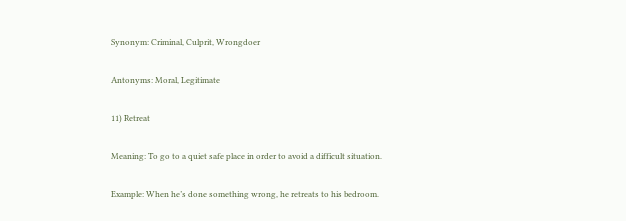Synonym: Criminal, Culprit, Wrongdoer

Antonyms: Moral, Legitimate

11) Retreat

Meaning: To go to a quiet safe place in order to avoid a difficult situation.

Example: When he’s done something wrong, he retreats to his bedroom.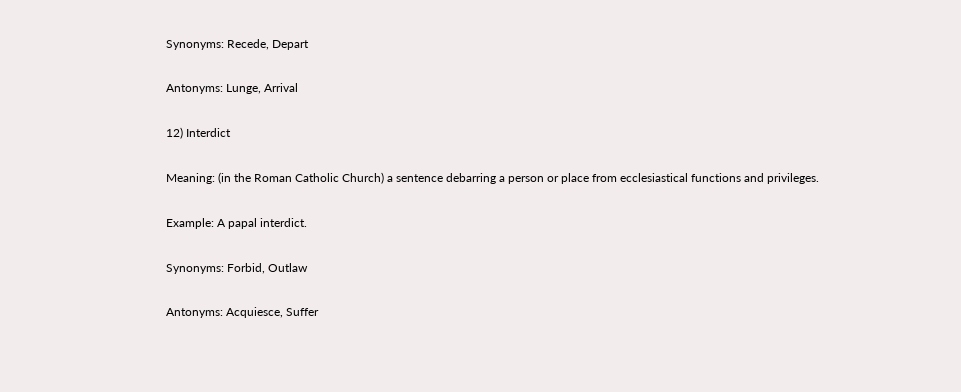Synonyms: Recede, Depart

Antonyms: Lunge, Arrival

12) Interdict

Meaning: (in the Roman Catholic Church) a sentence debarring a person or place from ecclesiastical functions and privileges.

Example: A papal interdict.

Synonyms: Forbid, Outlaw

Antonyms: Acquiesce, Suffer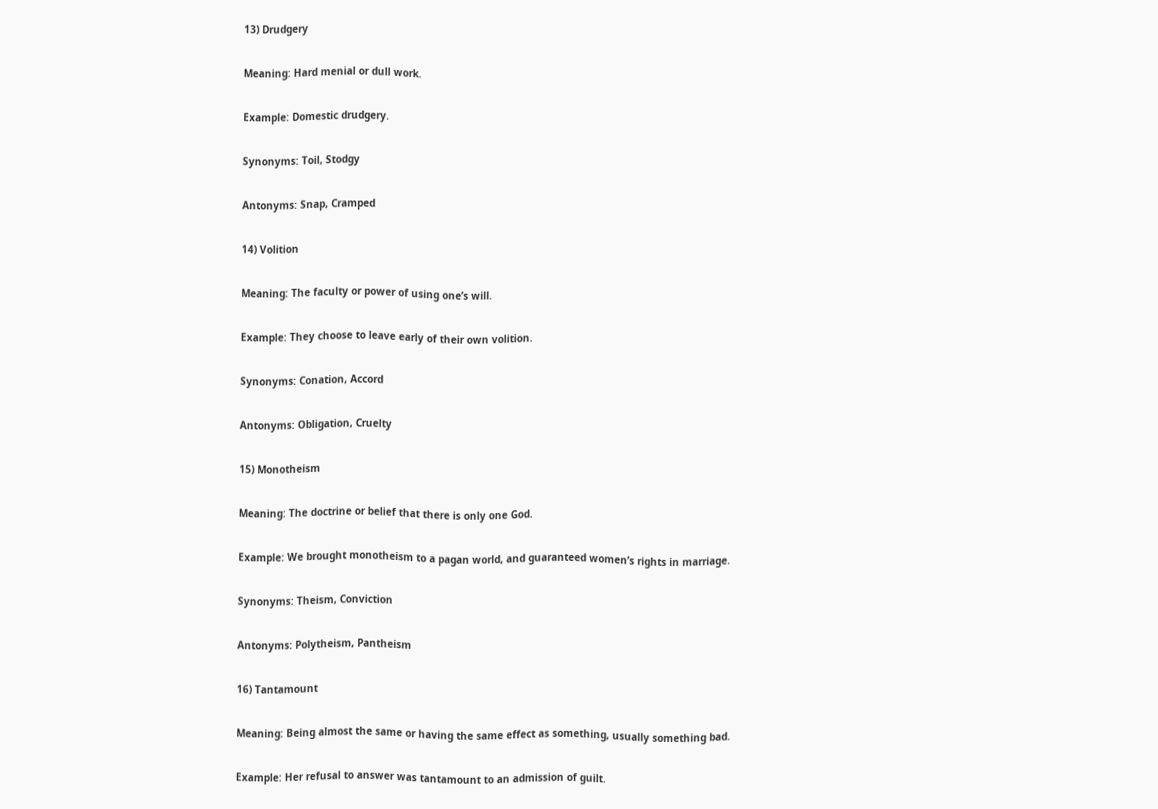13) Drudgery

Meaning: Hard menial or dull work.

Example: Domestic drudgery.

Synonyms: Toil, Stodgy

Antonyms: Snap, Cramped

14) Volition

Meaning: The faculty or power of using one’s will.

Example: They choose to leave early of their own volition.

Synonyms: Conation, Accord

Antonyms: Obligation, Cruelty

15) Monotheism

Meaning: The doctrine or belief that there is only one God.

Example: We brought monotheism to a pagan world, and guaranteed women’s rights in marriage.

Synonyms: Theism, Conviction

Antonyms: Polytheism, Pantheism

16) Tantamount

Meaning: Being almost the same or having the same effect as something, usually something bad.

Example: Her refusal to answer was tantamount to an admission of guilt.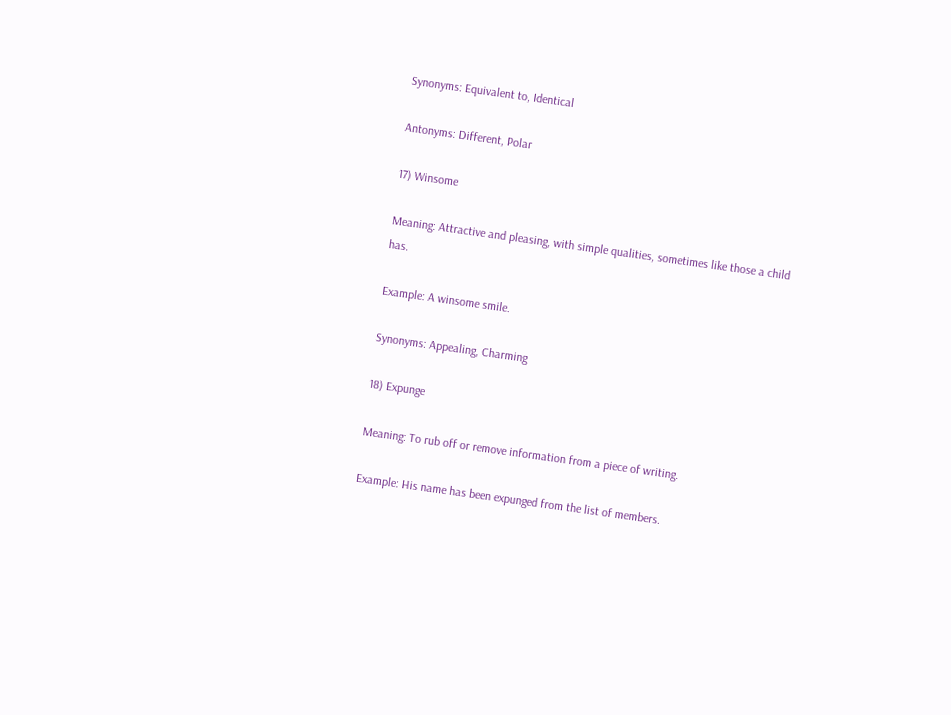Synonyms: Equivalent to, Identical

Antonyms: Different, Polar

17) Winsome

Meaning: Attractive and pleasing, with simple qualities, sometimes like those a child has.

Example: A winsome smile.

Synonyms: Appealing, Charming

18) Expunge

Meaning: To rub off or remove information from a piece of writing.

Example: His name has been expunged from the list of members.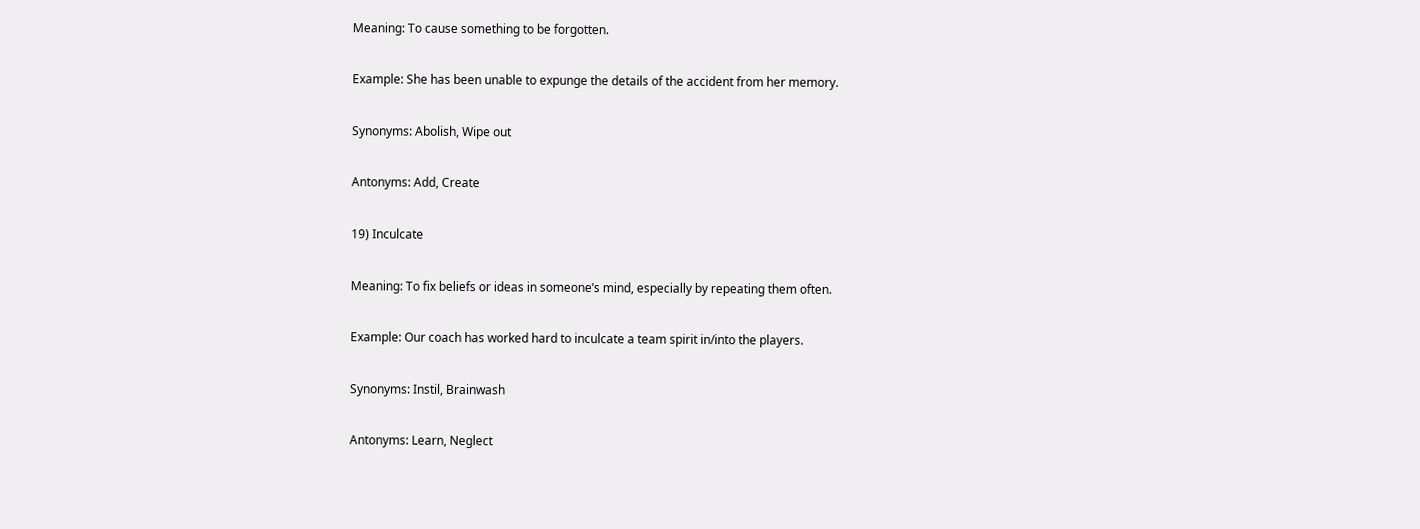Meaning: To cause something to be forgotten.

Example: She has been unable to expunge the details of the accident from her memory.

Synonyms: Abolish, Wipe out

Antonyms: Add, Create

19) Inculcate

Meaning: To fix beliefs or ideas in someone’s mind, especially by repeating them often.

Example: Our coach has worked hard to inculcate a team spirit in/into the players.

Synonyms: Instil, Brainwash

Antonyms: Learn, Neglect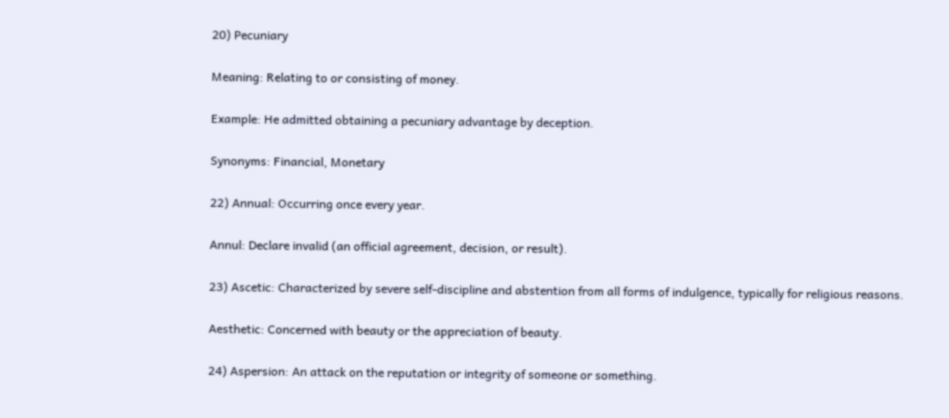20) Pecuniary

Meaning: Relating to or consisting of money.

Example: He admitted obtaining a pecuniary advantage by deception.

Synonyms: Financial, Monetary

22) Annual: Occurring once every year.

Annul: Declare invalid (an official agreement, decision, or result).

23) Ascetic: Characterized by severe self-discipline and abstention from all forms of indulgence, typically for religious reasons.

Aesthetic: Concerned with beauty or the appreciation of beauty.

24) Aspersion: An attack on the reputation or integrity of someone or something.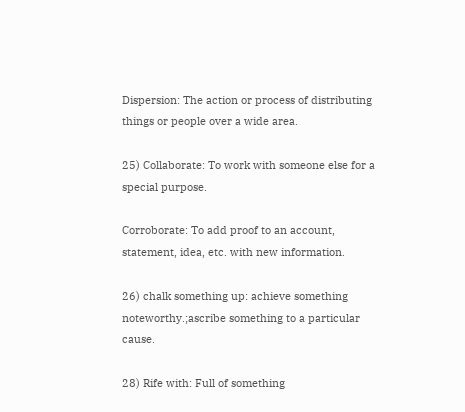Dispersion: The action or process of distributing things or people over a wide area.

25) Collaborate: To work with someone else for a special purpose.

Corroborate: To add proof to an account, statement, idea, etc. with new information.

26) chalk something up: achieve something noteworthy.;ascribe something to a particular cause.

28) Rife with: Full of something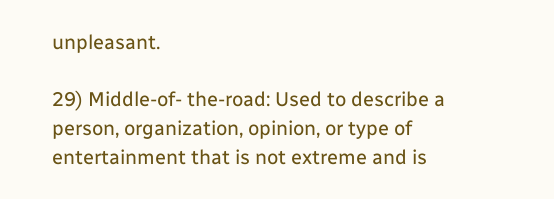unpleasant.

29) Middle-of- the-road: Used to describe a person, organization, opinion, or type of entertainment that is not extreme and is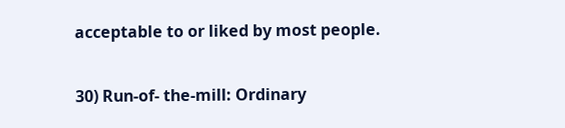acceptable to or liked by most people.

30) Run-of- the-mill: Ordinary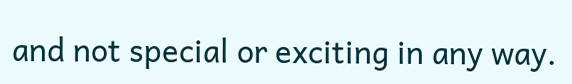and not special or exciting in any way.